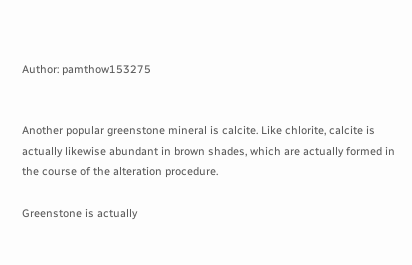Author: pamthow153275


Another popular greenstone mineral is calcite. Like chlorite, calcite is actually likewise abundant in brown shades, which are actually formed in the course of the alteration procedure.

Greenstone is actually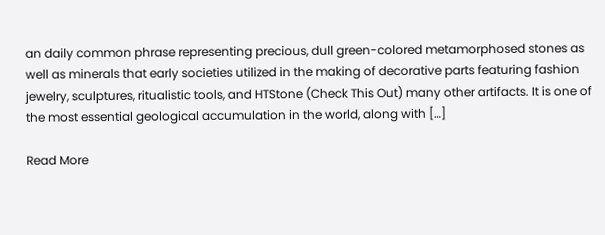an daily common phrase representing precious, dull green-colored metamorphosed stones as well as minerals that early societies utilized in the making of decorative parts featuring fashion jewelry, sculptures, ritualistic tools, and HTStone (Check This Out) many other artifacts. It is one of the most essential geological accumulation in the world, along with […]

Read More